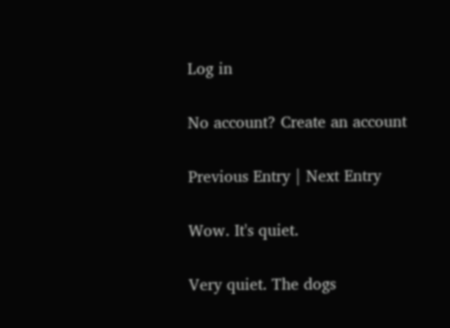Log in

No account? Create an account

Previous Entry | Next Entry

Wow. It's quiet.

Very quiet. The dogs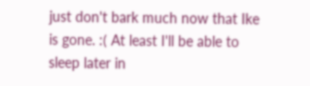just don't bark much now that Ike is gone. :( At least I'll be able to sleep later in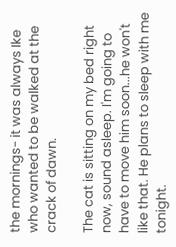the mornings- it was always Ike who wanted to be walked at the crack of dawn.

The cat is sitting on my bed right now, sound asleep. I'm going to have to move him soon...he won't like that. He plans to sleep with me tonight.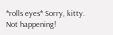*rolls eyes* Sorry, kitty. Not happening!